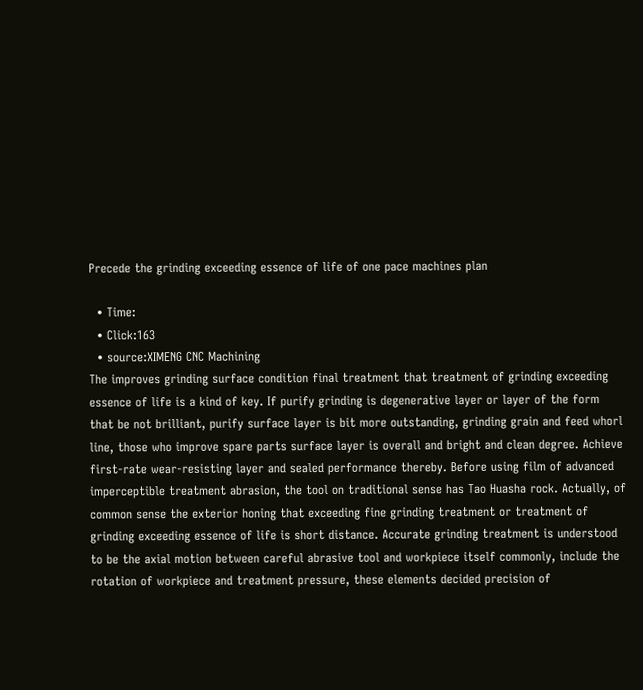Precede the grinding exceeding essence of life of one pace machines plan

  • Time:
  • Click:163
  • source:XIMENG CNC Machining
The improves grinding surface condition final treatment that treatment of grinding exceeding essence of life is a kind of key. If purify grinding is degenerative layer or layer of the form that be not brilliant, purify surface layer is bit more outstanding, grinding grain and feed whorl line, those who improve spare parts surface layer is overall and bright and clean degree. Achieve first-rate wear-resisting layer and sealed performance thereby. Before using film of advanced imperceptible treatment abrasion, the tool on traditional sense has Tao Huasha rock. Actually, of common sense the exterior honing that exceeding fine grinding treatment or treatment of grinding exceeding essence of life is short distance. Accurate grinding treatment is understood to be the axial motion between careful abrasive tool and workpiece itself commonly, include the rotation of workpiece and treatment pressure, these elements decided precision of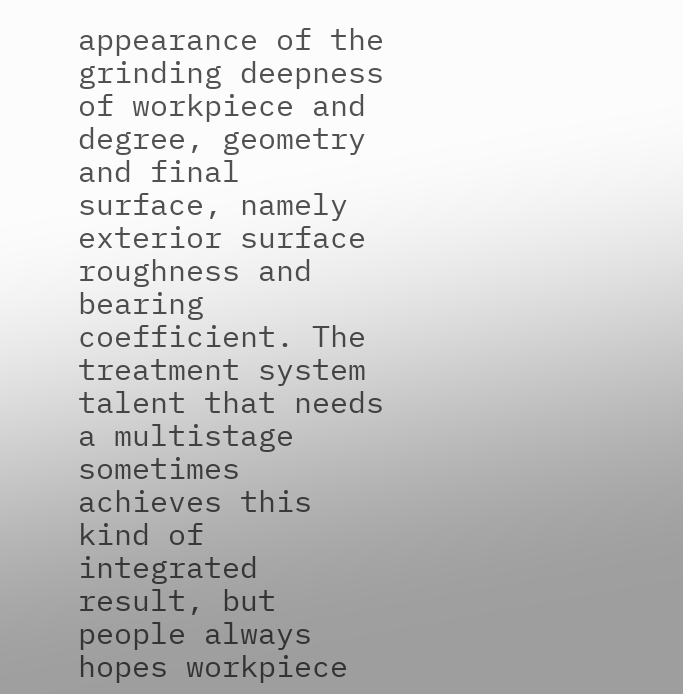appearance of the grinding deepness of workpiece and degree, geometry and final surface, namely exterior surface roughness and bearing coefficient. The treatment system talent that needs a multistage sometimes achieves this kind of integrated result, but people always hopes workpiece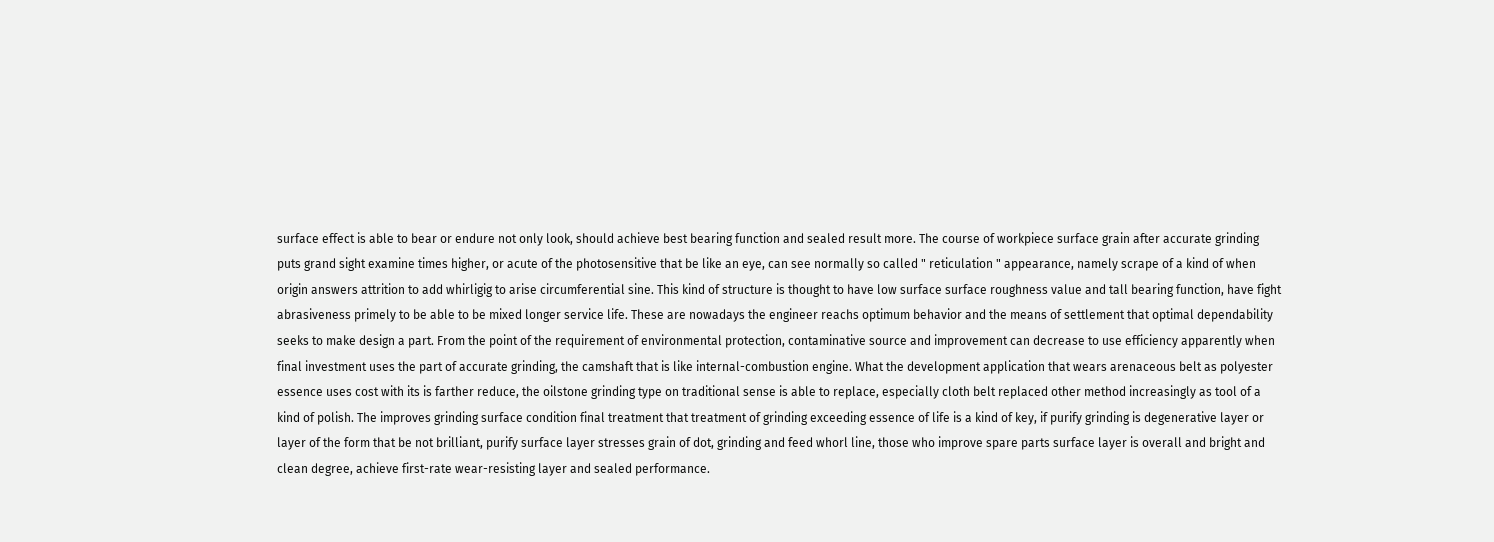surface effect is able to bear or endure not only look, should achieve best bearing function and sealed result more. The course of workpiece surface grain after accurate grinding puts grand sight examine times higher, or acute of the photosensitive that be like an eye, can see normally so called " reticulation " appearance, namely scrape of a kind of when origin answers attrition to add whirligig to arise circumferential sine. This kind of structure is thought to have low surface surface roughness value and tall bearing function, have fight abrasiveness primely to be able to be mixed longer service life. These are nowadays the engineer reachs optimum behavior and the means of settlement that optimal dependability seeks to make design a part. From the point of the requirement of environmental protection, contaminative source and improvement can decrease to use efficiency apparently when final investment uses the part of accurate grinding, the camshaft that is like internal-combustion engine. What the development application that wears arenaceous belt as polyester essence uses cost with its is farther reduce, the oilstone grinding type on traditional sense is able to replace, especially cloth belt replaced other method increasingly as tool of a kind of polish. The improves grinding surface condition final treatment that treatment of grinding exceeding essence of life is a kind of key, if purify grinding is degenerative layer or layer of the form that be not brilliant, purify surface layer stresses grain of dot, grinding and feed whorl line, those who improve spare parts surface layer is overall and bright and clean degree, achieve first-rate wear-resisting layer and sealed performance.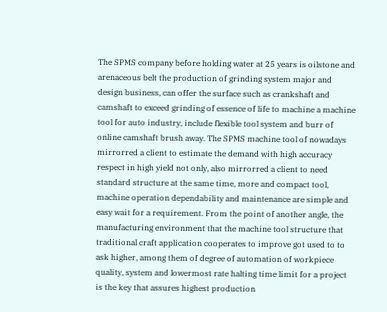The SPMS company before holding water at 25 years is oilstone and arenaceous belt the production of grinding system major and design business, can offer the surface such as crankshaft and camshaft to exceed grinding of essence of life to machine a machine tool for auto industry, include flexible tool system and burr of online camshaft brush away. The SPMS machine tool of nowadays mirrorred a client to estimate the demand with high accuracy respect in high yield not only, also mirrorred a client to need standard structure at the same time, more and compact tool, machine operation dependability and maintenance are simple and easy wait for a requirement. From the point of another angle, the manufacturing environment that the machine tool structure that traditional craft application cooperates to improve got used to to ask higher, among them of degree of automation of workpiece quality, system and lowermost rate halting time limit for a project is the key that assures highest production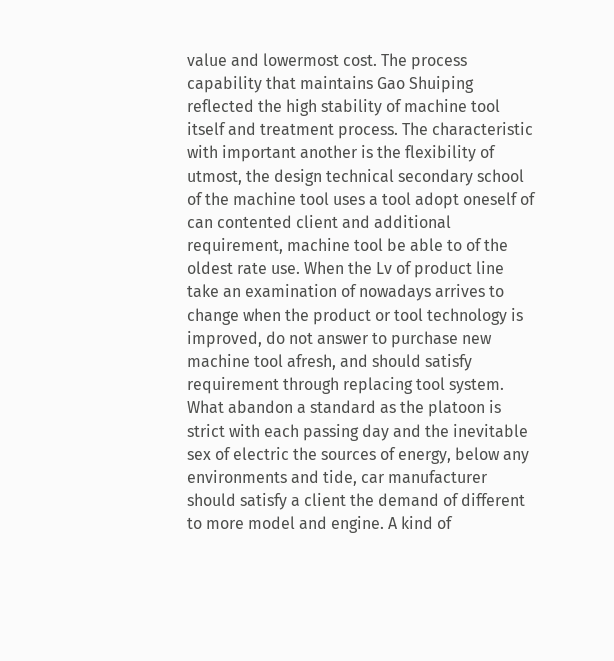value and lowermost cost. The process capability that maintains Gao Shuiping reflected the high stability of machine tool itself and treatment process. The characteristic with important another is the flexibility of utmost, the design technical secondary school of the machine tool uses a tool adopt oneself of can contented client and additional requirement, machine tool be able to of the oldest rate use. When the Lv of product line take an examination of nowadays arrives to change when the product or tool technology is improved, do not answer to purchase new machine tool afresh, and should satisfy requirement through replacing tool system. What abandon a standard as the platoon is strict with each passing day and the inevitable sex of electric the sources of energy, below any environments and tide, car manufacturer should satisfy a client the demand of different to more model and engine. A kind of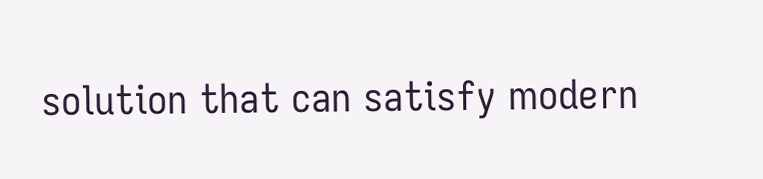solution that can satisfy modern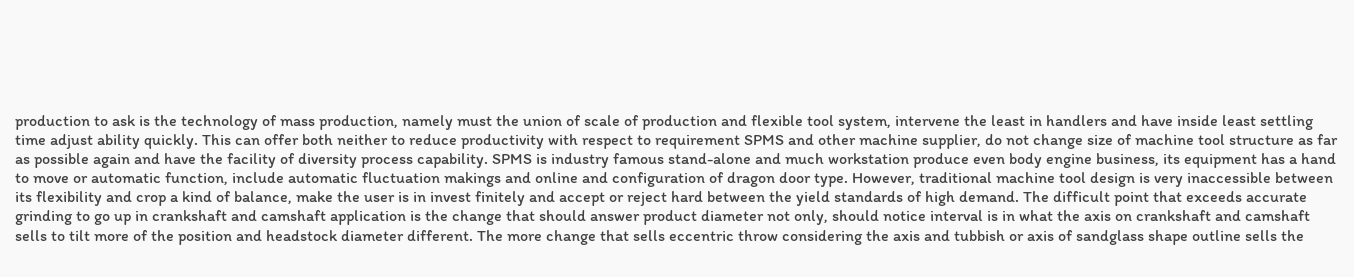production to ask is the technology of mass production, namely must the union of scale of production and flexible tool system, intervene the least in handlers and have inside least settling time adjust ability quickly. This can offer both neither to reduce productivity with respect to requirement SPMS and other machine supplier, do not change size of machine tool structure as far as possible again and have the facility of diversity process capability. SPMS is industry famous stand-alone and much workstation produce even body engine business, its equipment has a hand to move or automatic function, include automatic fluctuation makings and online and configuration of dragon door type. However, traditional machine tool design is very inaccessible between its flexibility and crop a kind of balance, make the user is in invest finitely and accept or reject hard between the yield standards of high demand. The difficult point that exceeds accurate grinding to go up in crankshaft and camshaft application is the change that should answer product diameter not only, should notice interval is in what the axis on crankshaft and camshaft sells to tilt more of the position and headstock diameter different. The more change that sells eccentric throw considering the axis and tubbish or axis of sandglass shape outline sells the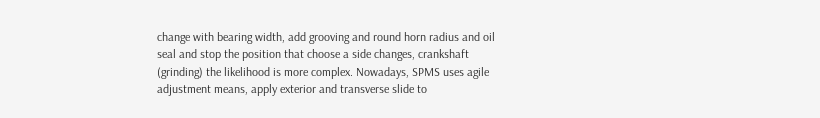change with bearing width, add grooving and round horn radius and oil seal and stop the position that choose a side changes, crankshaft (grinding) the likelihood is more complex. Nowadays, SPMS uses agile adjustment means, apply exterior and transverse slide to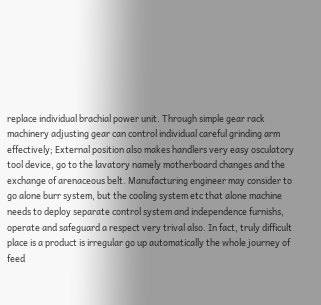replace individual brachial power unit. Through simple gear rack machinery adjusting gear can control individual careful grinding arm effectively; External position also makes handlers very easy osculatory tool device, go to the lavatory namely motherboard changes and the exchange of arenaceous belt. Manufacturing engineer may consider to go alone burr system, but the cooling system etc that alone machine needs to deploy separate control system and independence furnishs, operate and safeguard a respect very trival also. In fact, truly difficult place is a product is irregular go up automatically the whole journey of feed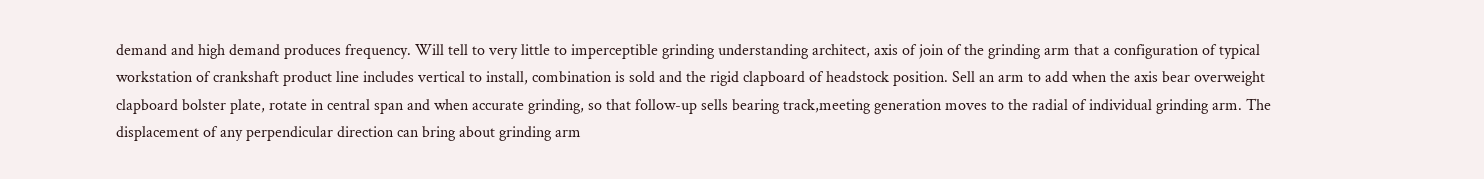demand and high demand produces frequency. Will tell to very little to imperceptible grinding understanding architect, axis of join of the grinding arm that a configuration of typical workstation of crankshaft product line includes vertical to install, combination is sold and the rigid clapboard of headstock position. Sell an arm to add when the axis bear overweight clapboard bolster plate, rotate in central span and when accurate grinding, so that follow-up sells bearing track,meeting generation moves to the radial of individual grinding arm. The displacement of any perpendicular direction can bring about grinding arm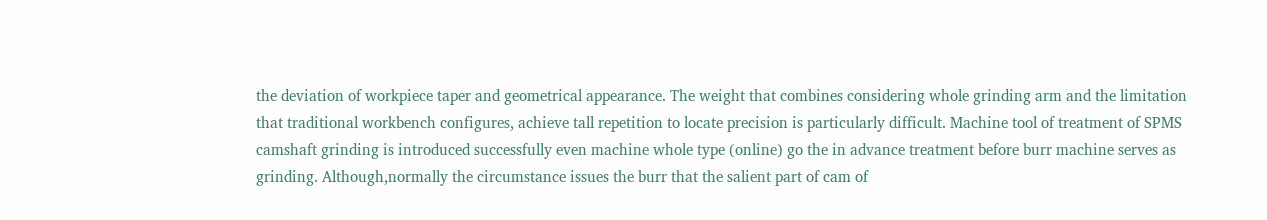the deviation of workpiece taper and geometrical appearance. The weight that combines considering whole grinding arm and the limitation that traditional workbench configures, achieve tall repetition to locate precision is particularly difficult. Machine tool of treatment of SPMS camshaft grinding is introduced successfully even machine whole type (online) go the in advance treatment before burr machine serves as grinding. Although,normally the circumstance issues the burr that the salient part of cam of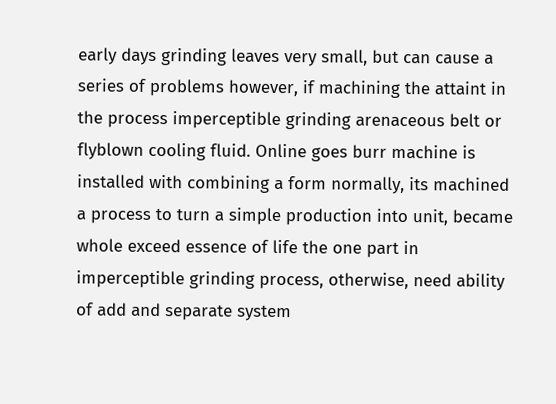early days grinding leaves very small, but can cause a series of problems however, if machining the attaint in the process imperceptible grinding arenaceous belt or flyblown cooling fluid. Online goes burr machine is installed with combining a form normally, its machined a process to turn a simple production into unit, became whole exceed essence of life the one part in imperceptible grinding process, otherwise, need ability of add and separate system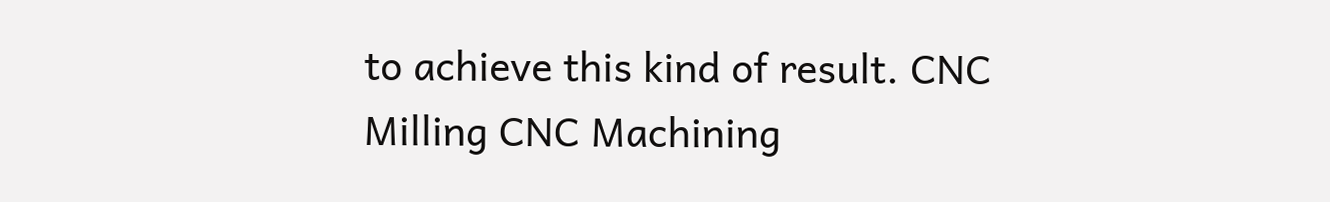to achieve this kind of result. CNC Milling CNC Machining